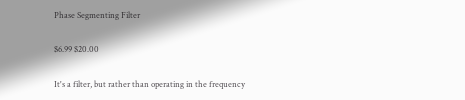Phase Segmenting Filter

$6.99 $20.00

It's a filter, but rather than operating in the frequency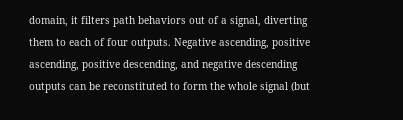domain, it filters path behaviors out of a signal, diverting them to each of four outputs. Negative ascending, positive ascending, positive descending, and negative descending outputs can be reconstituted to form the whole signal (but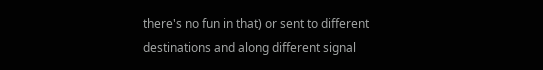there's no fun in that) or sent to different destinations and along different signal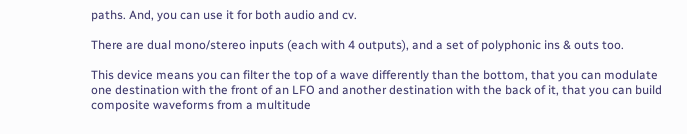paths. And, you can use it for both audio and cv.

There are dual mono/stereo inputs (each with 4 outputs), and a set of polyphonic ins & outs too.

This device means you can filter the top of a wave differently than the bottom, that you can modulate one destination with the front of an LFO and another destination with the back of it, that you can build composite waveforms from a multitude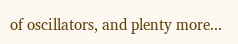of oscillators, and plenty more...